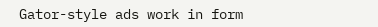Gator-style ads work in form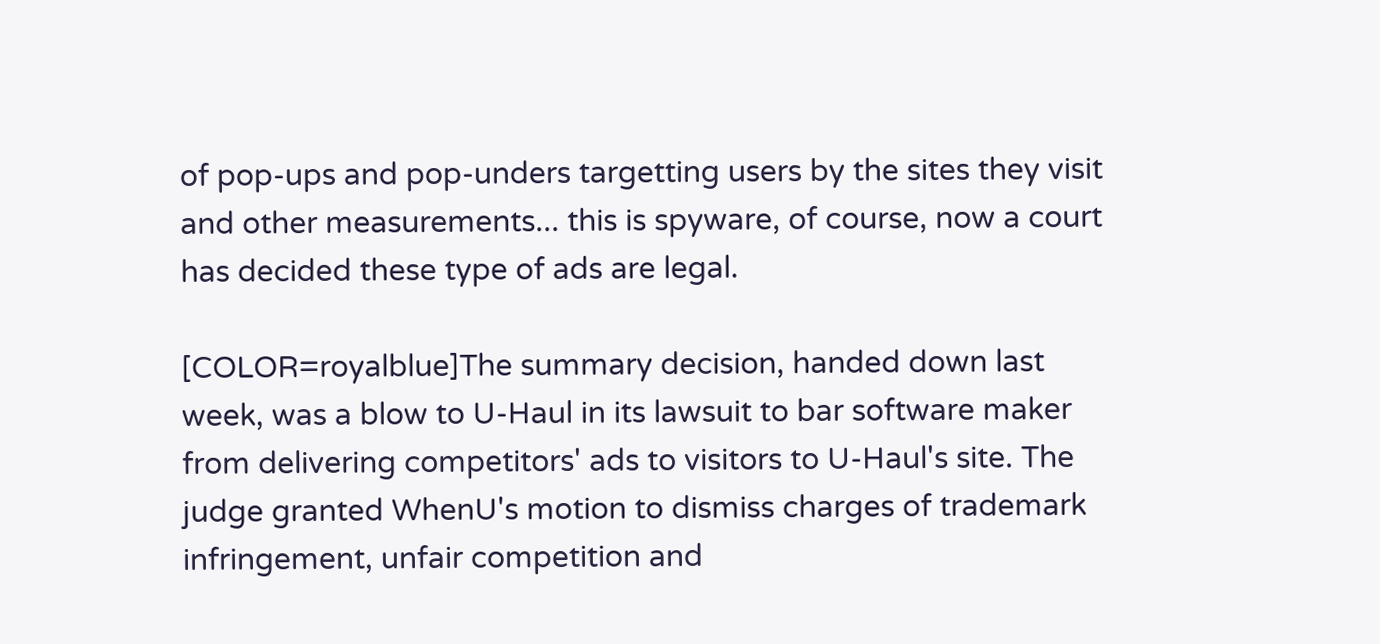of pop-ups and pop-unders targetting users by the sites they visit and other measurements... this is spyware, of course, now a court has decided these type of ads are legal.

[COLOR=royalblue]The summary decision, handed down last week, was a blow to U-Haul in its lawsuit to bar software maker from delivering competitors' ads to visitors to U-Haul's site. The judge granted WhenU's motion to dismiss charges of trademark infringement, unfair competition and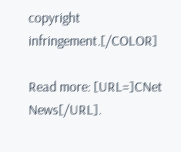copyright infringement.[/COLOR]

Read more: [URL=]CNet News[/URL].